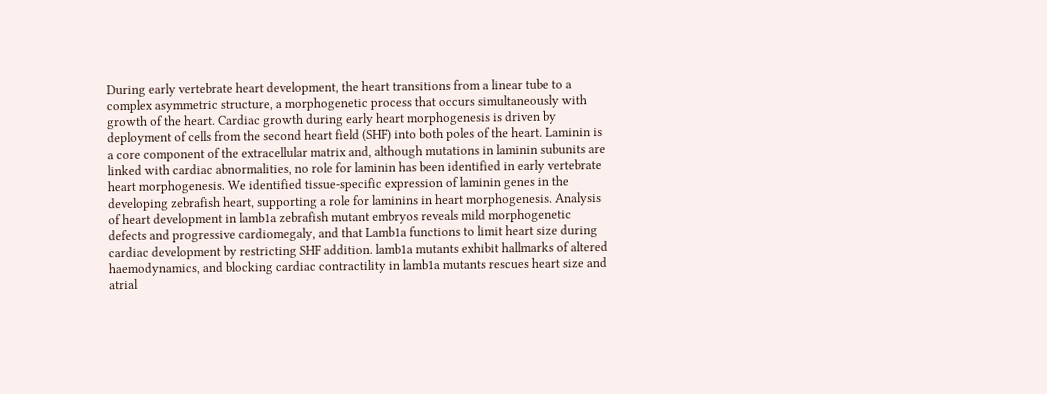During early vertebrate heart development, the heart transitions from a linear tube to a complex asymmetric structure, a morphogenetic process that occurs simultaneously with growth of the heart. Cardiac growth during early heart morphogenesis is driven by deployment of cells from the second heart field (SHF) into both poles of the heart. Laminin is a core component of the extracellular matrix and, although mutations in laminin subunits are linked with cardiac abnormalities, no role for laminin has been identified in early vertebrate heart morphogenesis. We identified tissue-specific expression of laminin genes in the developing zebrafish heart, supporting a role for laminins in heart morphogenesis. Analysis of heart development in lamb1a zebrafish mutant embryos reveals mild morphogenetic defects and progressive cardiomegaly, and that Lamb1a functions to limit heart size during cardiac development by restricting SHF addition. lamb1a mutants exhibit hallmarks of altered haemodynamics, and blocking cardiac contractility in lamb1a mutants rescues heart size and atrial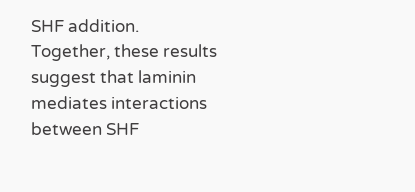SHF addition. Together, these results suggest that laminin mediates interactions between SHF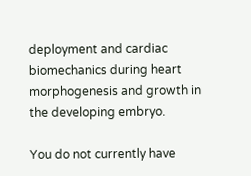deployment and cardiac biomechanics during heart morphogenesis and growth in the developing embryo.

You do not currently have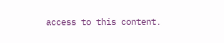access to this content.